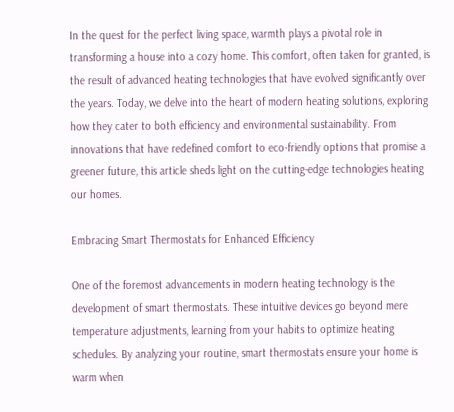In the quest for the perfect living space, warmth plays a pivotal role in transforming a house into a cozy home. This comfort, often taken for granted, is the result of advanced heating technologies that have evolved significantly over the years. Today, we delve into the heart of modern heating solutions, exploring how they cater to both efficiency and environmental sustainability. From innovations that have redefined comfort to eco-friendly options that promise a greener future, this article sheds light on the cutting-edge technologies heating our homes.

Embracing Smart Thermostats for Enhanced Efficiency

One of the foremost advancements in modern heating technology is the development of smart thermostats. These intuitive devices go beyond mere temperature adjustments, learning from your habits to optimize heating schedules. By analyzing your routine, smart thermostats ensure your home is warm when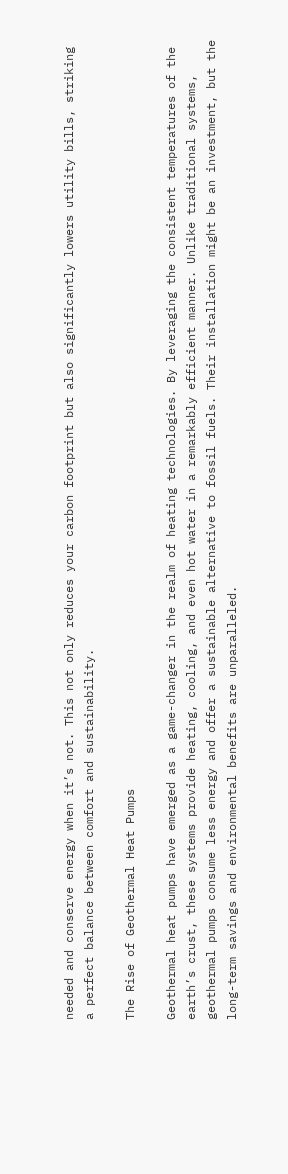needed and conserve energy when it’s not. This not only reduces your carbon footprint but also significantly lowers utility bills, striking a perfect balance between comfort and sustainability.

The Rise of Geothermal Heat Pumps

Geothermal heat pumps have emerged as a game-changer in the realm of heating technologies. By leveraging the consistent temperatures of the earth’s crust, these systems provide heating, cooling, and even hot water in a remarkably efficient manner. Unlike traditional systems, geothermal pumps consume less energy and offer a sustainable alternative to fossil fuels. Their installation might be an investment, but the long-term savings and environmental benefits are unparalleled.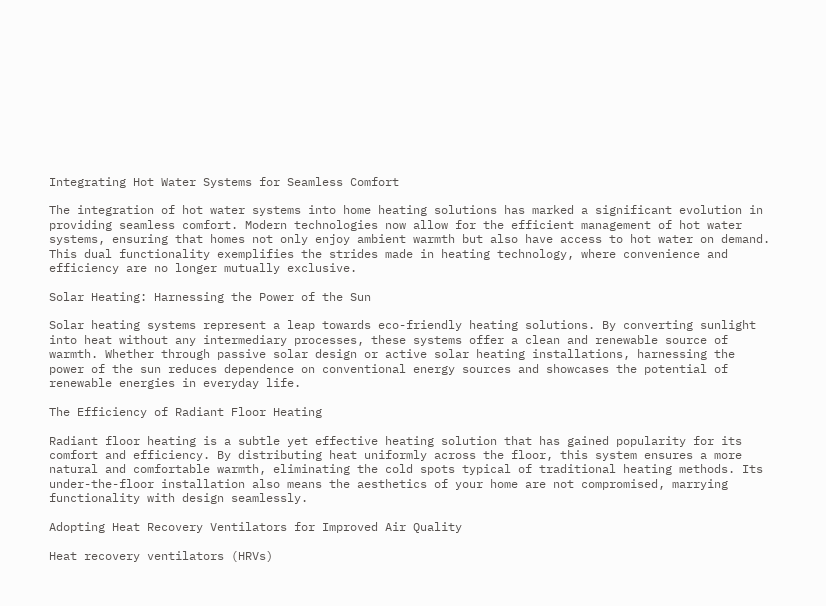Integrating Hot Water Systems for Seamless Comfort

The integration of hot water systems into home heating solutions has marked a significant evolution in providing seamless comfort. Modern technologies now allow for the efficient management of hot water systems, ensuring that homes not only enjoy ambient warmth but also have access to hot water on demand. This dual functionality exemplifies the strides made in heating technology, where convenience and efficiency are no longer mutually exclusive.

Solar Heating: Harnessing the Power of the Sun

Solar heating systems represent a leap towards eco-friendly heating solutions. By converting sunlight into heat without any intermediary processes, these systems offer a clean and renewable source of warmth. Whether through passive solar design or active solar heating installations, harnessing the power of the sun reduces dependence on conventional energy sources and showcases the potential of renewable energies in everyday life.

The Efficiency of Radiant Floor Heating

Radiant floor heating is a subtle yet effective heating solution that has gained popularity for its comfort and efficiency. By distributing heat uniformly across the floor, this system ensures a more natural and comfortable warmth, eliminating the cold spots typical of traditional heating methods. Its under-the-floor installation also means the aesthetics of your home are not compromised, marrying functionality with design seamlessly.

Adopting Heat Recovery Ventilators for Improved Air Quality

Heat recovery ventilators (HRVs)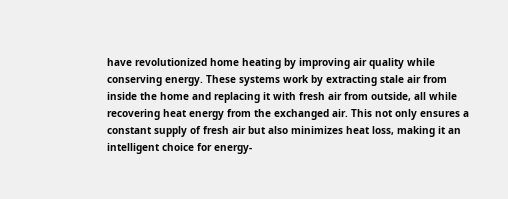have revolutionized home heating by improving air quality while conserving energy. These systems work by extracting stale air from inside the home and replacing it with fresh air from outside, all while recovering heat energy from the exchanged air. This not only ensures a constant supply of fresh air but also minimizes heat loss, making it an intelligent choice for energy-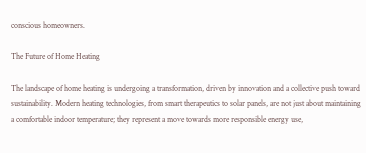conscious homeowners.

The Future of Home Heating

The landscape of home heating is undergoing a transformation, driven by innovation and a collective push toward sustainability. Modern heating technologies, from smart therapeutics to solar panels, are not just about maintaining a comfortable indoor temperature; they represent a move towards more responsible energy use,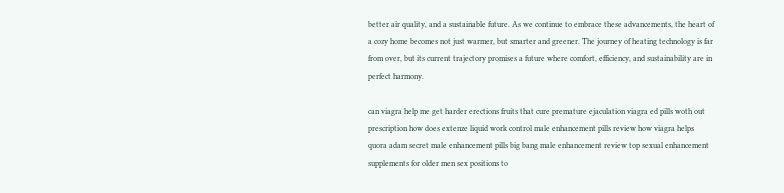better air quality, and a sustainable future. As we continue to embrace these advancements, the heart of a cozy home becomes not just warmer, but smarter and greener. The journey of heating technology is far from over, but its current trajectory promises a future where comfort, efficiency, and sustainability are in perfect harmony.

can viagra help me get harder erections fruits that cure premature ejaculation viagra ed pills woth out prescription how does extenze liquid work control male enhancement pills review how viagra helps quora adam secret male enhancement pills big bang male enhancement review top sexual enhancement supplements for older men sex positions to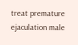treat premature ejaculation male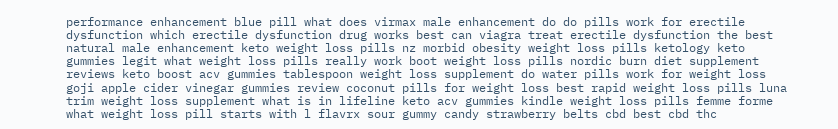performance enhancement blue pill what does virmax male enhancement do do pills work for erectile dysfunction which erectile dysfunction drug works best can viagra treat erectile dysfunction the best natural male enhancement keto weight loss pills nz morbid obesity weight loss pills ketology keto gummies legit what weight loss pills really work boot weight loss pills nordic burn diet supplement reviews keto boost acv gummies tablespoon weight loss supplement do water pills work for weight loss goji apple cider vinegar gummies review coconut pills for weight loss best rapid weight loss pills luna trim weight loss supplement what is in lifeline keto acv gummies kindle weight loss pills femme forme what weight loss pill starts with l flavrx sour gummy candy strawberry belts cbd best cbd thc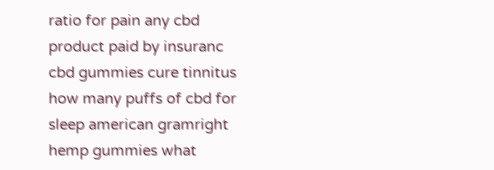ratio for pain any cbd product paid by insuranc cbd gummies cure tinnitus how many puffs of cbd for sleep american gramright hemp gummies what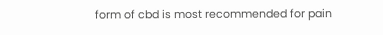form of cbd is most recommended for pain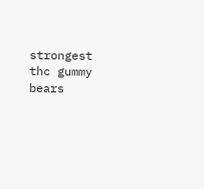strongest thc gummy bears